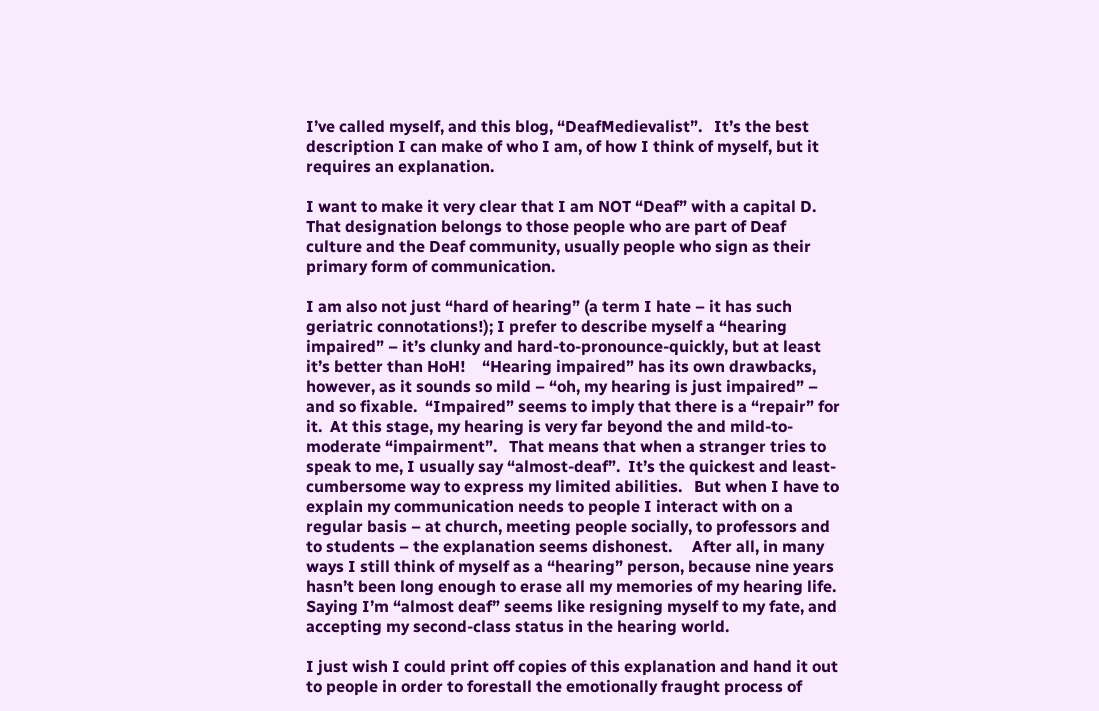I’ve called myself, and this blog, “DeafMedievalist”.   It’s the best description I can make of who I am, of how I think of myself, but it requires an explanation.

I want to make it very clear that I am NOT “Deaf” with a capital D.    That designation belongs to those people who are part of Deaf culture and the Deaf community, usually people who sign as their primary form of communication.

I am also not just “hard of hearing” (a term I hate – it has such geriatric connotations!); I prefer to describe myself a “hearing impaired” – it’s clunky and hard-to-pronounce-quickly, but at least it’s better than HoH!    “Hearing impaired” has its own drawbacks, however, as it sounds so mild – “oh, my hearing is just impaired” – and so fixable.  “Impaired” seems to imply that there is a “repair” for it.  At this stage, my hearing is very far beyond the and mild-to-moderate “impairment”.   That means that when a stranger tries to speak to me, I usually say “almost-deaf”.  It’s the quickest and least-cumbersome way to express my limited abilities.   But when I have to explain my communication needs to people I interact with on a regular basis – at church, meeting people socially, to professors and to students – the explanation seems dishonest.     After all, in many ways I still think of myself as a “hearing” person, because nine years hasn’t been long enough to erase all my memories of my hearing life.   Saying I’m “almost deaf” seems like resigning myself to my fate, and accepting my second-class status in the hearing world.

I just wish I could print off copies of this explanation and hand it out to people in order to forestall the emotionally fraught process of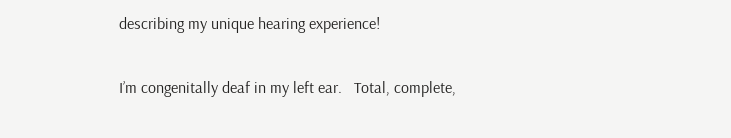describing my unique hearing experience!

I’m congenitally deaf in my left ear.   Total, complete,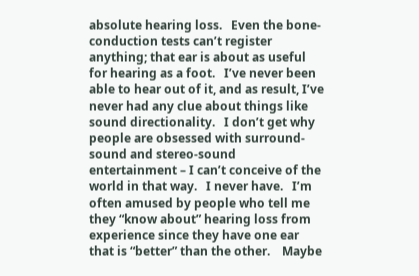absolute hearing loss.   Even the bone-conduction tests can’t register anything; that ear is about as useful for hearing as a foot.   I’ve never been able to hear out of it, and as result, I’ve never had any clue about things like sound directionality.   I don’t get why people are obsessed with surround-sound and stereo-sound entertainment – I can’t conceive of the world in that way.   I never have.   I’m often amused by people who tell me they “know about” hearing loss from experience since they have one ear that is “better” than the other.    Maybe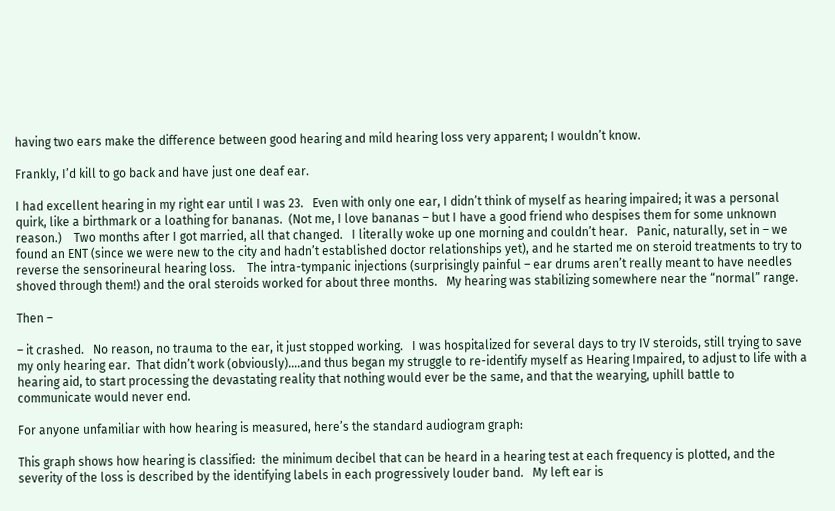having two ears make the difference between good hearing and mild hearing loss very apparent; I wouldn’t know.

Frankly, I’d kill to go back and have just one deaf ear.

I had excellent hearing in my right ear until I was 23.   Even with only one ear, I didn’t think of myself as hearing impaired; it was a personal quirk, like a birthmark or a loathing for bananas.  (Not me, I love bananas – but I have a good friend who despises them for some unknown reason.)    Two months after I got married, all that changed.   I literally woke up one morning and couldn’t hear.   Panic, naturally, set in – we found an ENT (since we were new to the city and hadn’t established doctor relationships yet), and he started me on steroid treatments to try to reverse the sensorineural hearing loss.    The intra-tympanic injections (surprisingly painful – ear drums aren’t really meant to have needles shoved through them!) and the oral steroids worked for about three months.   My hearing was stabilizing somewhere near the “normal” range.

Then –

– it crashed.   No reason, no trauma to the ear, it just stopped working.   I was hospitalized for several days to try IV steroids, still trying to save my only hearing ear.  That didn’t work (obviously)….and thus began my struggle to re-identify myself as Hearing Impaired, to adjust to life with a hearing aid, to start processing the devastating reality that nothing would ever be the same, and that the wearying, uphill battle to communicate would never end.

For anyone unfamiliar with how hearing is measured, here’s the standard audiogram graph:

This graph shows how hearing is classified:  the minimum decibel that can be heard in a hearing test at each frequency is plotted, and the severity of the loss is described by the identifying labels in each progressively louder band.   My left ear is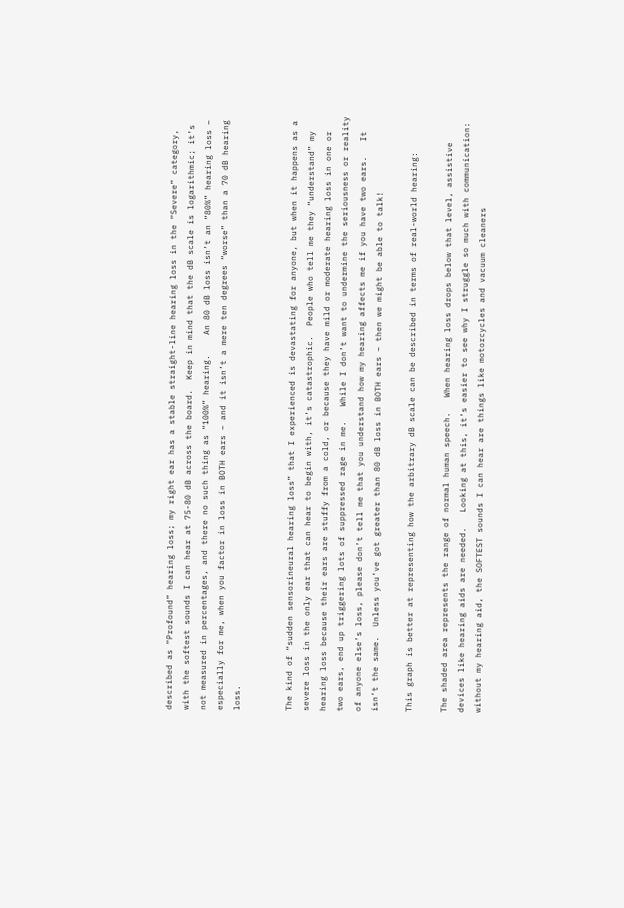described as “Profound” hearing loss; my right ear has a stable straight-line hearing loss in the “Severe” category, with the softest sounds I can hear at 75-80 dB across the board.  Keep in mind that the dB scale is logarithmic; it’s not measured in percentages, and there no such thing as “100%” hearing.    An 80 dB loss isn’t an “80%” hearing loss – especially for me, when you factor in loss in BOTH ears – and it isn’t a mere ten degrees “worse” than a 70 dB hearing loss.


The kind of “sudden sensorineural hearing loss” that I experienced is devastating for anyone, but when it happens as a severe loss in the only ear that can hear to begin with, it’s catastrophic.  People who tell me they “understand” my hearing loss because their ears are stuffy from a cold, or because they have mild or moderate hearing loss in one or two ears, end up triggering lots of suppressed rage in me.   While I don’t want to undermine the seriousness or reality of anyone else’s loss, please don’t tell me that you understand how my hearing affects me if you have two ears.   It isn’t the same.  Unless you’ve got greater than 80 dB loss in BOTH ears – then we might be able to talk!

This graph is better at representing how the arbitrary dB scale can be described in terms of real-world hearing:

The shaded area represents the range of normal human speech.   When hearing loss drops below that level, assistive devices like hearing aids are needed.   Looking at this, it’s easier to see why I struggle so much with communication:  without my hearing aid, the SOFTEST sounds I can hear are things like motorcycles and vacuum cleaners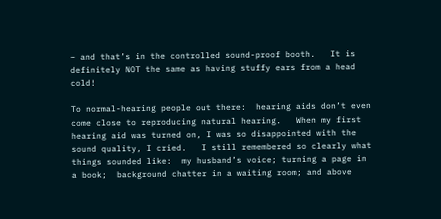– and that’s in the controlled sound-proof booth.   It is definitely NOT the same as having stuffy ears from a head cold!

To normal-hearing people out there:  hearing aids don’t even come close to reproducing natural hearing.   When my first hearing aid was turned on, I was so disappointed with the sound quality, I cried.   I still remembered so clearly what things sounded like:  my husband’s voice; turning a page in a book;  background chatter in a waiting room; and above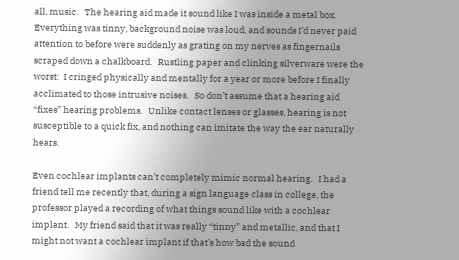all, music.   The hearing aid made it sound like I was inside a metal box.  Everything was tinny, background noise was loud, and sounds I’d never paid attention to before were suddenly as grating on my nerves as fingernails scraped down a chalkboard.   Rustling paper and clinking silverware were the worst:  I cringed physically and mentally for a year or more before I finally acclimated to those intrusive noises.   So don’t assume that a hearing aid “fixes” hearing problems.   Unlike contact lenses or glasses, hearing is not susceptible to a quick fix, and nothing can imitate the way the ear naturally hears.

Even cochlear implants can’t completely mimic normal hearing.   I had a friend tell me recently that, during a sign language class in college, the professor played a recording of what things sound like with a cochlear implant.   My friend said that it was really “tinny” and metallic, and that I might not want a cochlear implant if that’s how bad the sound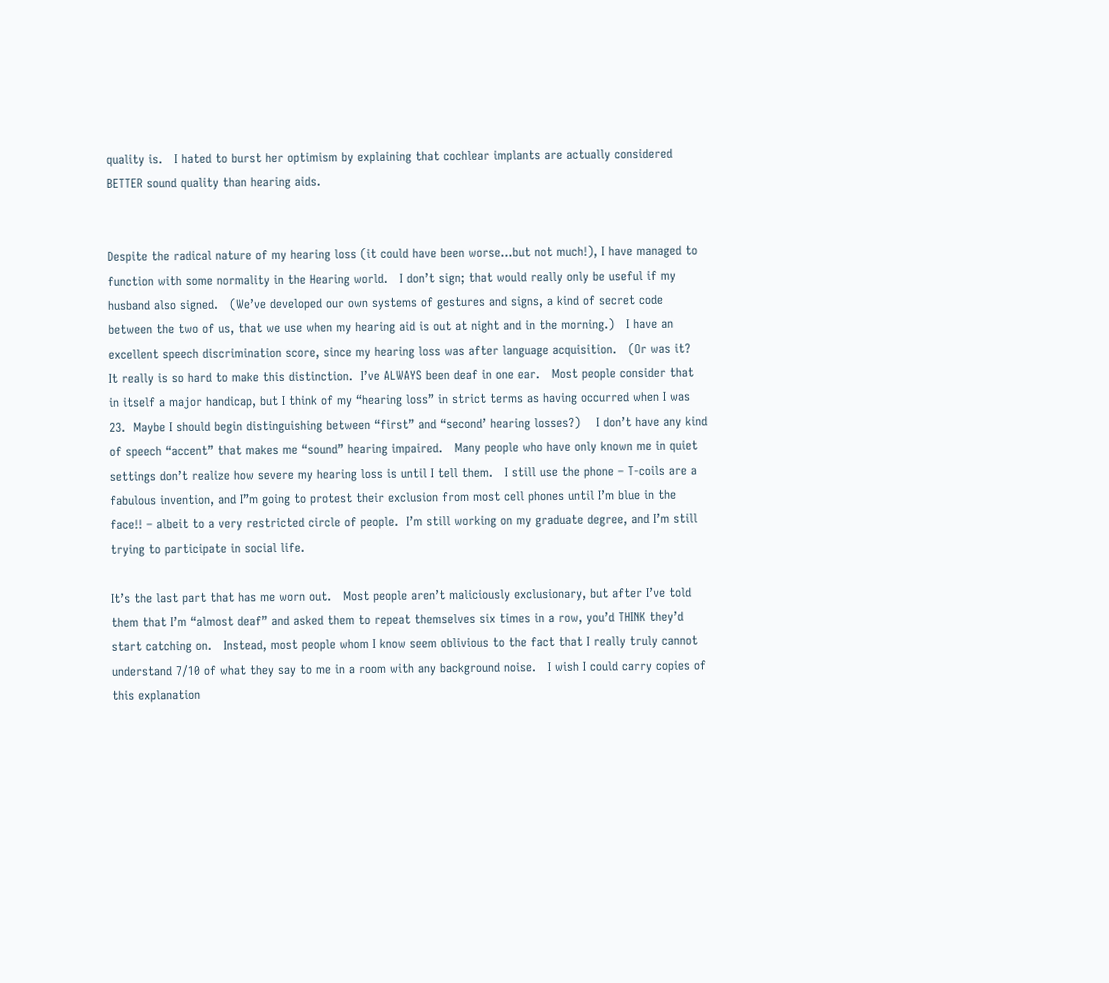quality is.   I hated to burst her optimism by explaining that cochlear implants are actually considered BETTER sound quality than hearing aids.


Despite the radical nature of my hearing loss (it could have been worse…but not much!), I have managed to function with some normality in the Hearing world.   I don’t sign; that would really only be useful if my husband also signed.   (We’ve developed our own systems of gestures and signs, a kind of secret code between the two of us, that we use when my hearing aid is out at night and in the morning.)   I have an excellent speech discrimination score, since my hearing loss was after language acquisition.   (Or was it?   It really is so hard to make this distinction.  I’ve ALWAYS been deaf in one ear.   Most people consider that in itself a major handicap, but I think of my “hearing loss” in strict terms as having occurred when I was 23.  Maybe I should begin distinguishing between “first” and “second’ hearing losses?)    I don’t have any kind of speech “accent” that makes me “sound” hearing impaired.   Many people who have only known me in quiet settings don’t realize how severe my hearing loss is until I tell them.   I still use the phone – T-coils are a fabulous invention, and I”m going to protest their exclusion from most cell phones until I’m blue in the face!! – albeit to a very restricted circle of people.  I’m still working on my graduate degree, and I’m still trying to participate in social life.

It’s the last part that has me worn out.   Most people aren’t maliciously exclusionary, but after I’ve told them that I’m “almost deaf” and asked them to repeat themselves six times in a row, you’d THINK they’d start catching on.   Instead, most people whom I know seem oblivious to the fact that I really truly cannot understand 7/10 of what they say to me in a room with any background noise.   I wish I could carry copies of this explanation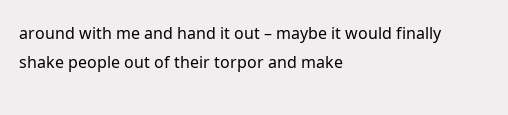around with me and hand it out – maybe it would finally shake people out of their torpor and make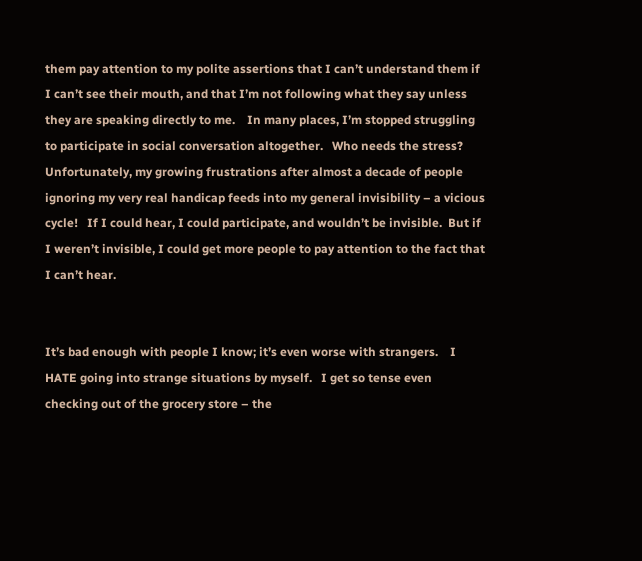them pay attention to my polite assertions that I can’t understand them if I can’t see their mouth, and that I’m not following what they say unless they are speaking directly to me.    In many places, I’m stopped struggling to participate in social conversation altogether.   Who needs the stress?   Unfortunately, my growing frustrations after almost a decade of people ignoring my very real handicap feeds into my general invisibility – a vicious cycle!   If I could hear, I could participate, and wouldn’t be invisible.  But if I weren’t invisible, I could get more people to pay attention to the fact that I can’t hear.


It’s bad enough with people I know; it’s even worse with strangers.    I HATE going into strange situations by myself.   I get so tense even checking out of the grocery store – the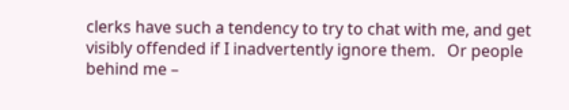clerks have such a tendency to try to chat with me, and get visibly offended if I inadvertently ignore them.   Or people behind me –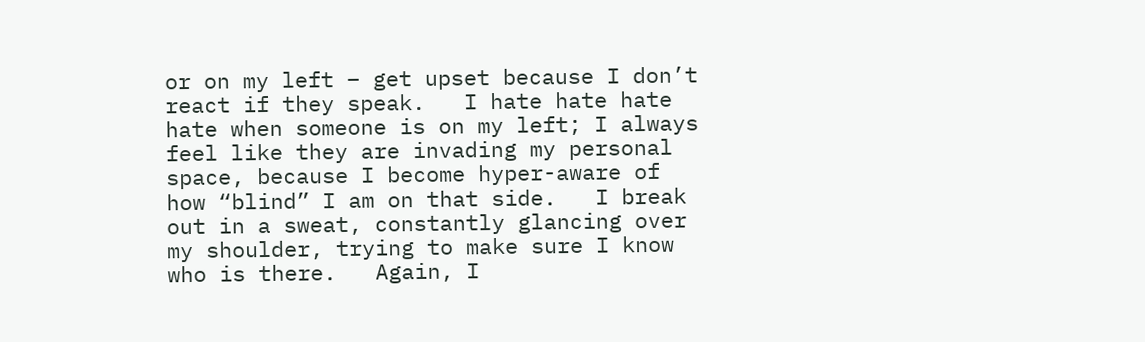or on my left – get upset because I don’t react if they speak.   I hate hate hate hate when someone is on my left; I always feel like they are invading my personal space, because I become hyper-aware of how “blind” I am on that side.   I break out in a sweat, constantly glancing over my shoulder, trying to make sure I know who is there.   Again, I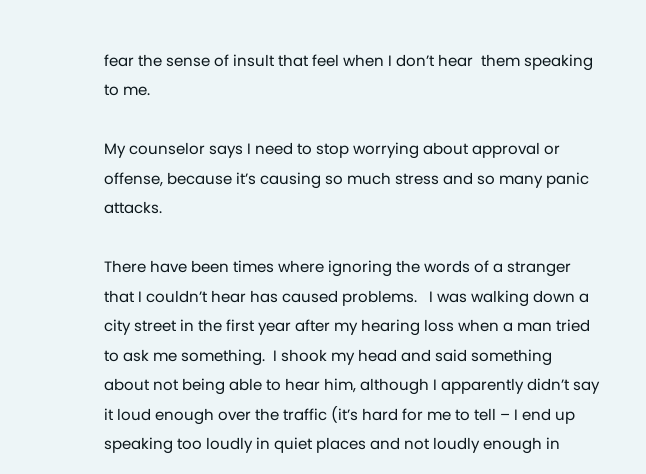fear the sense of insult that feel when I don’t hear  them speaking to me.

My counselor says I need to stop worrying about approval or offense, because it’s causing so much stress and so many panic attacks.

There have been times where ignoring the words of a stranger that I couldn’t hear has caused problems.   I was walking down a city street in the first year after my hearing loss when a man tried to ask me something.  I shook my head and said something about not being able to hear him, although I apparently didn’t say it loud enough over the traffic (it’s hard for me to tell – I end up speaking too loudly in quiet places and not loudly enough in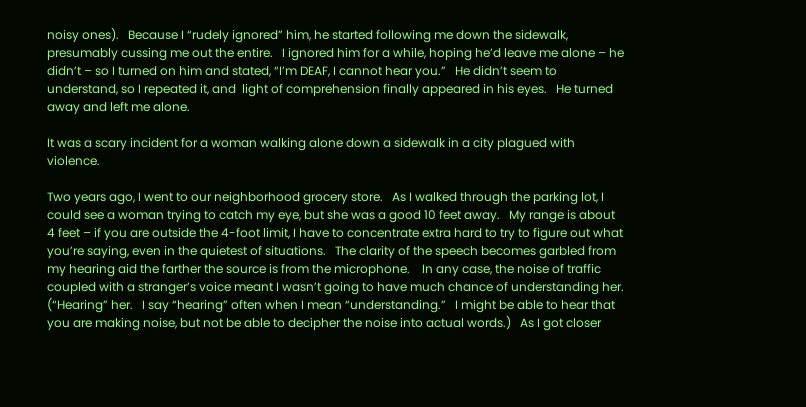noisy ones).   Because I “rudely ignored” him, he started following me down the sidewalk, presumably cussing me out the entire.   I ignored him for a while, hoping he’d leave me alone – he didn’t – so I turned on him and stated, “I’m DEAF, I cannot hear you.”   He didn’t seem to understand, so I repeated it, and  light of comprehension finally appeared in his eyes.   He turned away and left me alone.

It was a scary incident for a woman walking alone down a sidewalk in a city plagued with violence.

Two years ago, I went to our neighborhood grocery store.   As I walked through the parking lot, I could see a woman trying to catch my eye, but she was a good 10 feet away.   My range is about 4 feet – if you are outside the 4-foot limit, I have to concentrate extra hard to try to figure out what you’re saying, even in the quietest of situations.   The clarity of the speech becomes garbled from my hearing aid the farther the source is from the microphone.    In any case, the noise of traffic coupled with a stranger’s voice meant I wasn’t going to have much chance of understanding her.   (“Hearing” her.   I say “hearing” often when I mean “understanding.”   I might be able to hear that you are making noise, but not be able to decipher the noise into actual words.)   As I got closer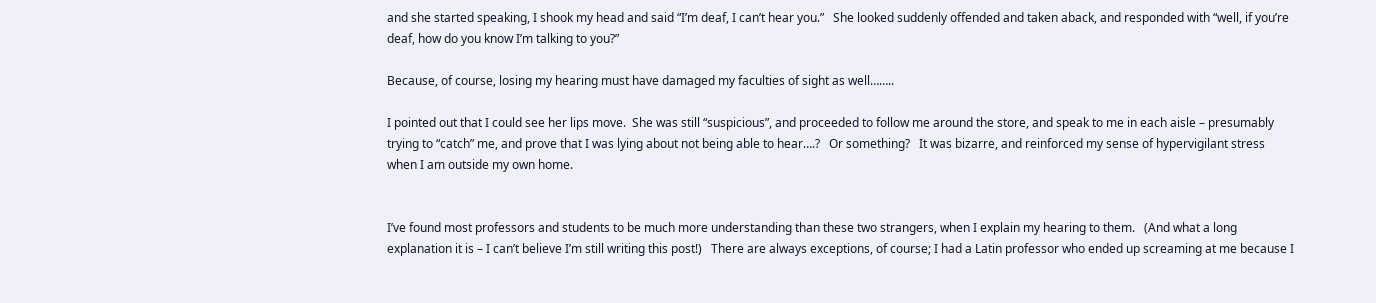and she started speaking, I shook my head and said “I’m deaf, I can’t hear you.”   She looked suddenly offended and taken aback, and responded with “well, if you’re deaf, how do you know I’m talking to you?”

Because, of course, losing my hearing must have damaged my faculties of sight as well……..

I pointed out that I could see her lips move.  She was still “suspicious”, and proceeded to follow me around the store, and speak to me in each aisle – presumably trying to “catch” me, and prove that I was lying about not being able to hear….?   Or something?   It was bizarre, and reinforced my sense of hypervigilant stress when I am outside my own home.


I’ve found most professors and students to be much more understanding than these two strangers, when I explain my hearing to them.   (And what a long explanation it is – I can’t believe I’m still writing this post!)   There are always exceptions, of course; I had a Latin professor who ended up screaming at me because I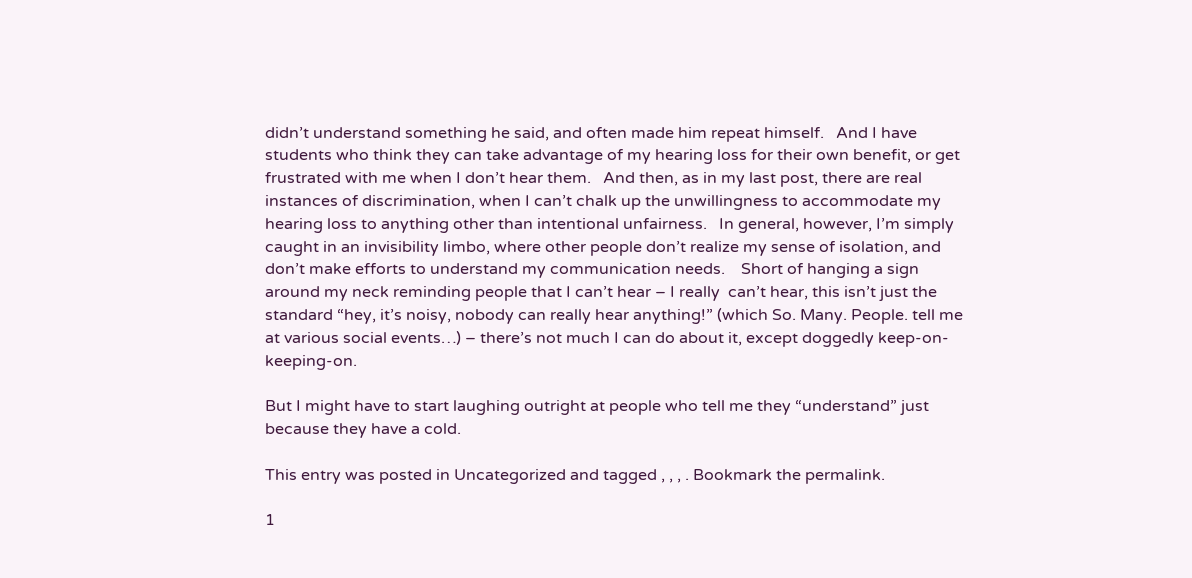didn’t understand something he said, and often made him repeat himself.   And I have students who think they can take advantage of my hearing loss for their own benefit, or get frustrated with me when I don’t hear them.   And then, as in my last post, there are real instances of discrimination, when I can’t chalk up the unwillingness to accommodate my hearing loss to anything other than intentional unfairness.   In general, however, I’m simply caught in an invisibility limbo, where other people don’t realize my sense of isolation, and don’t make efforts to understand my communication needs.    Short of hanging a sign around my neck reminding people that I can’t hear – I really  can’t hear, this isn’t just the standard “hey, it’s noisy, nobody can really hear anything!” (which So. Many. People. tell me at various social events…) – there’s not much I can do about it, except doggedly keep-on-keeping-on.

But I might have to start laughing outright at people who tell me they “understand” just because they have a cold.

This entry was posted in Uncategorized and tagged , , , . Bookmark the permalink.

1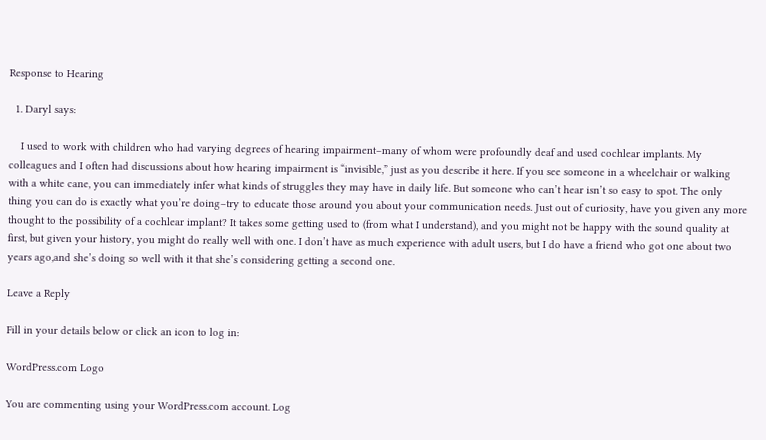Response to Hearing

  1. Daryl says:

    I used to work with children who had varying degrees of hearing impairment–many of whom were profoundly deaf and used cochlear implants. My colleagues and I often had discussions about how hearing impairment is “invisible,” just as you describe it here. If you see someone in a wheelchair or walking with a white cane, you can immediately infer what kinds of struggles they may have in daily life. But someone who can’t hear isn’t so easy to spot. The only thing you can do is exactly what you’re doing–try to educate those around you about your communication needs. Just out of curiosity, have you given any more thought to the possibility of a cochlear implant? It takes some getting used to (from what I understand), and you might not be happy with the sound quality at first, but given your history, you might do really well with one. I don’t have as much experience with adult users, but I do have a friend who got one about two years ago,and she’s doing so well with it that she’s considering getting a second one.

Leave a Reply

Fill in your details below or click an icon to log in:

WordPress.com Logo

You are commenting using your WordPress.com account. Log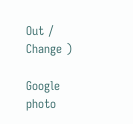Out /  Change )

Google photo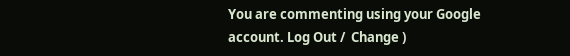You are commenting using your Google account. Log Out /  Change )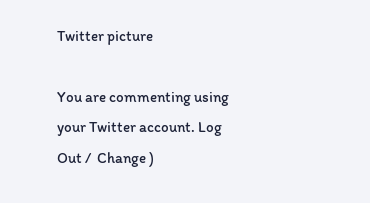Twitter picture

You are commenting using your Twitter account. Log Out /  Change )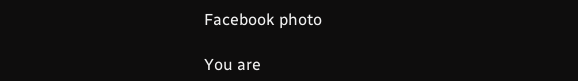Facebook photo

You are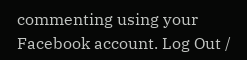commenting using your Facebook account. Log Out /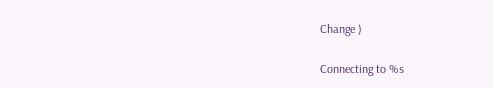Change )

Connecting to %s